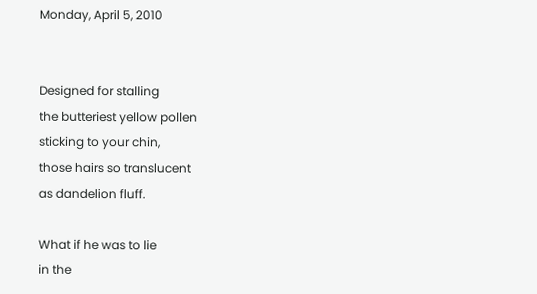Monday, April 5, 2010


Designed for stalling
the butteriest yellow pollen
sticking to your chin,
those hairs so translucent
as dandelion fluff.

What if he was to lie
in the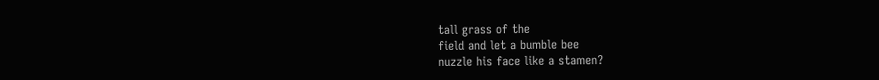tall grass of the
field and let a bumble bee
nuzzle his face like a stamen?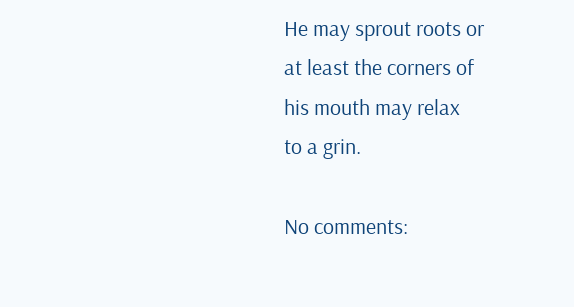He may sprout roots or
at least the corners of
his mouth may relax
to a grin.

No comments: